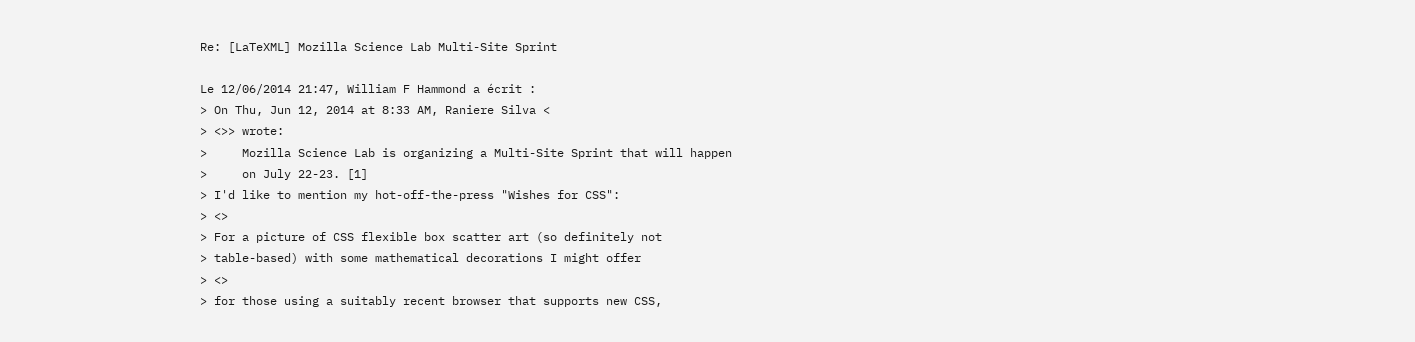Re: [LaTeXML] Mozilla Science Lab Multi-Site Sprint

Le 12/06/2014 21:47, William F Hammond a écrit :
> On Thu, Jun 12, 2014 at 8:33 AM, Raniere Silva <
> <>> wrote:
>     Mozilla Science Lab is organizing a Multi-Site Sprint that will happen
>     on July 22-23. [1]
> I'd like to mention my hot-off-the-press "Wishes for CSS":
> <>
> For a picture of CSS flexible box scatter art (so definitely not
> table-based) with some mathematical decorations I might offer
> <>
> for those using a suitably recent browser that supports new CSS,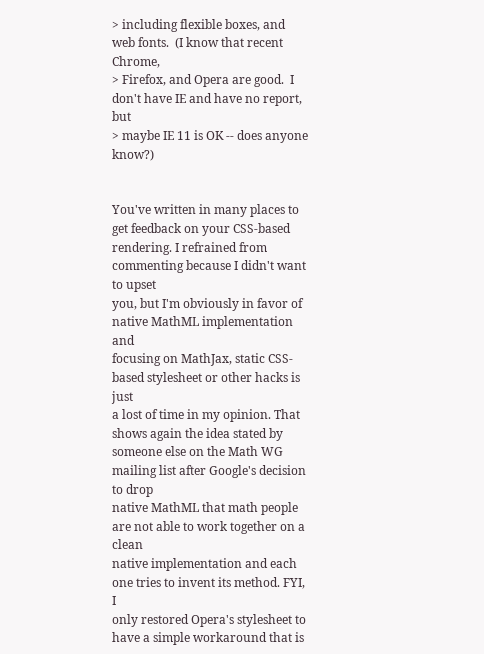> including flexible boxes, and web fonts.  (I know that recent Chrome,
> Firefox, and Opera are good.  I don't have IE and have no report, but
> maybe IE 11 is OK -- does anyone know?)


You've written in many places to get feedback on your CSS-based
rendering. I refrained from commenting because I didn't want to upset
you, but I'm obviously in favor of native MathML implementation and
focusing on MathJax, static CSS-based stylesheet or other hacks is just
a lost of time in my opinion. That shows again the idea stated by
someone else on the Math WG mailing list after Google's decision to drop
native MathML that math people are not able to work together on a clean
native implementation and each one tries to invent its method. FYI, I
only restored Opera's stylesheet to have a simple workaround that is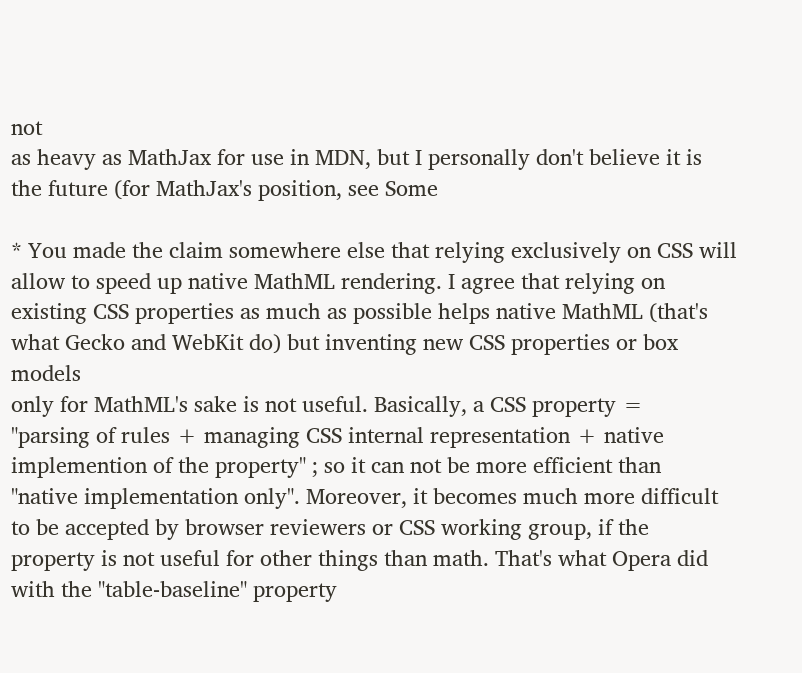not
as heavy as MathJax for use in MDN, but I personally don't believe it is
the future (for MathJax's position, see Some

* You made the claim somewhere else that relying exclusively on CSS will
allow to speed up native MathML rendering. I agree that relying on
existing CSS properties as much as possible helps native MathML (that's
what Gecko and WebKit do) but inventing new CSS properties or box models
only for MathML's sake is not useful. Basically, a CSS property =
"parsing of rules + managing CSS internal representation + native
implemention of the property" ; so it can not be more efficient than
"native implementation only". Moreover, it becomes much more difficult
to be accepted by browser reviewers or CSS working group, if the
property is not useful for other things than math. That's what Opera did
with the "table-baseline" property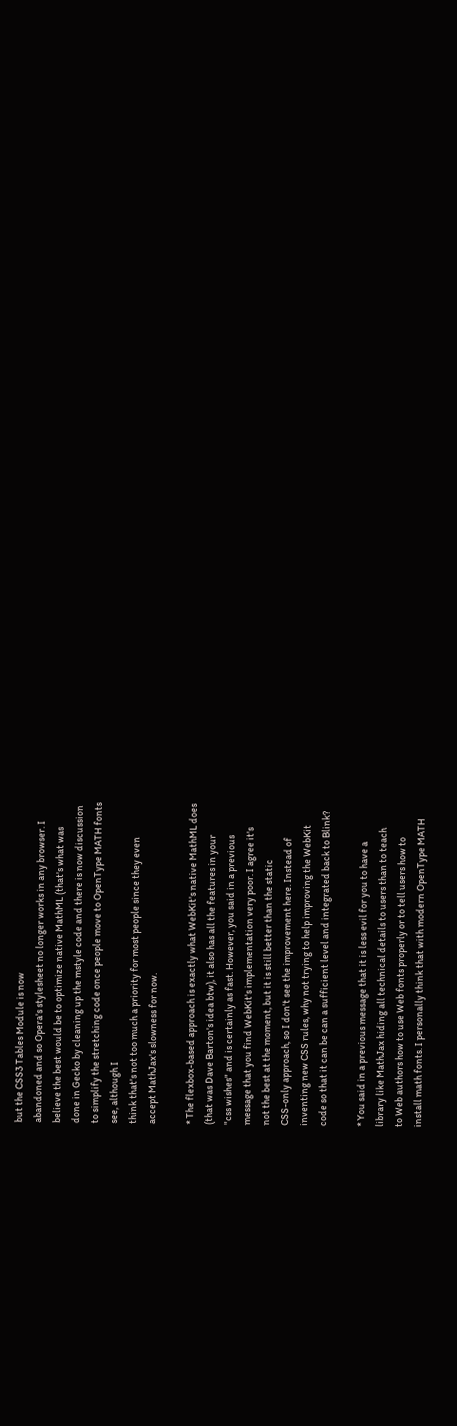but the CSS3 Tables Module is now
abandoned and so Opera's stylesheet no longer works in any browser. I
believe the best would be to optimize native MathML (that's what was
done in Gecko by cleaning up the mstyle code and there is now discussion
to simplify the stretching code once people move to OpenType MATH fonts
see, although I
think that's not too much a priority for most people since they even
accept MathJax's slowness for now.

* The flexbox-based approach is exactly what WebKit's native MathML does
(that was Dave Barton's idea btw), it also has all the features in your
"css wishes" and is certainly as fast. However, you said in a previous
message that you find WebKit's implementation very poor. I agree it's
not the best at the moment, but it is still better than the static
CSS-only approach, so I don't see the improvement here. Instead of
inventing new CSS rules, why not trying to help improving the WebKit
code so that it can be can a sufficient level and integrated back to Blink?

* You said in a previous message that it is less evil for you to have a
library like MathJax hiding all technical details to users than to teach
to Web authors how to use Web fonts properly or to tell users how to
install math fonts. I personally think that with modern OpenType MATH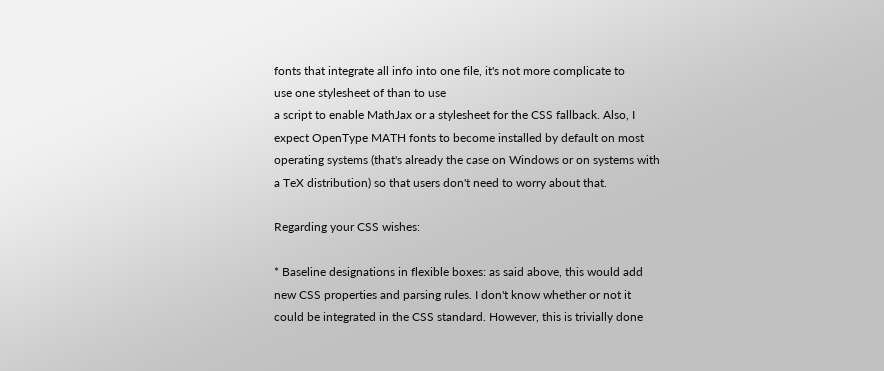fonts that integrate all info into one file, it's not more complicate to
use one stylesheet of than to use
a script to enable MathJax or a stylesheet for the CSS fallback. Also, I
expect OpenType MATH fonts to become installed by default on most
operating systems (that's already the case on Windows or on systems with
a TeX distribution) so that users don't need to worry about that.

Regarding your CSS wishes:

* Baseline designations in flexible boxes: as said above, this would add
new CSS properties and parsing rules. I don't know whether or not it
could be integrated in the CSS standard. However, this is trivially done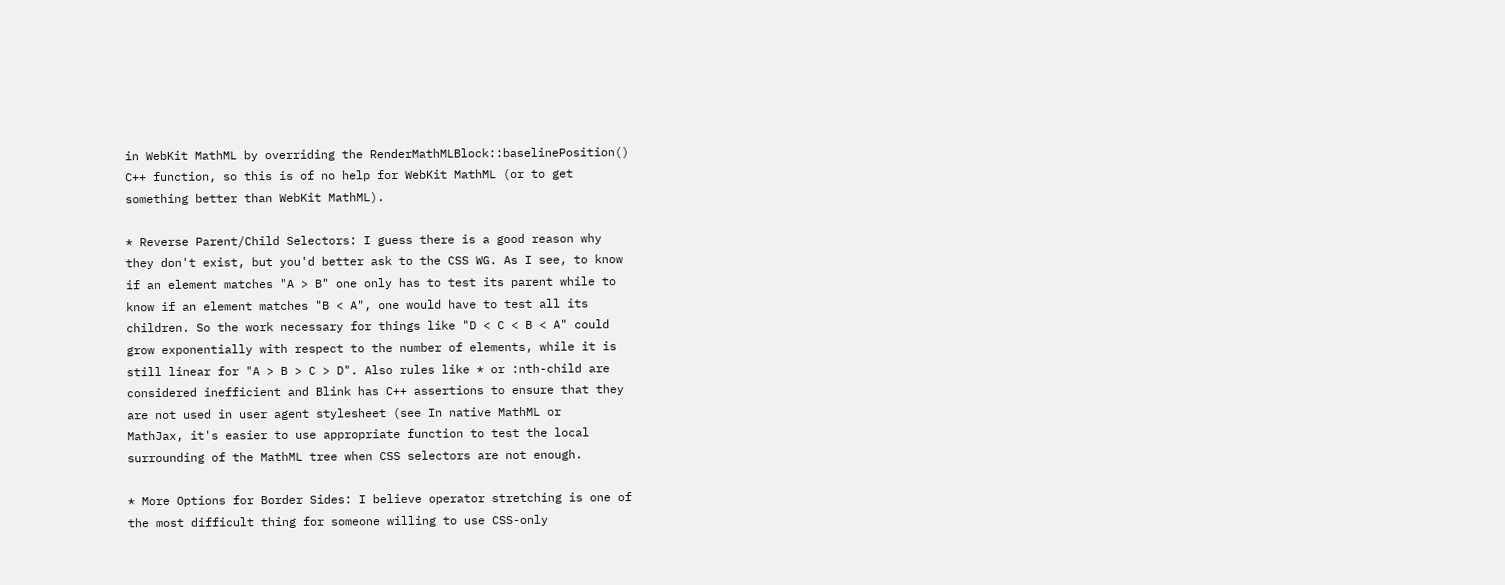in WebKit MathML by overriding the RenderMathMLBlock::baselinePosition()
C++ function, so this is of no help for WebKit MathML (or to get
something better than WebKit MathML).

* Reverse Parent/Child Selectors: I guess there is a good reason why
they don't exist, but you'd better ask to the CSS WG. As I see, to know
if an element matches "A > B" one only has to test its parent while to
know if an element matches "B < A", one would have to test all its
children. So the work necessary for things like "D < C < B < A" could
grow exponentially with respect to the number of elements, while it is
still linear for "A > B > C > D". Also rules like * or :nth-child are
considered inefficient and Blink has C++ assertions to ensure that they
are not used in user agent stylesheet (see In native MathML or
MathJax, it's easier to use appropriate function to test the local
surrounding of the MathML tree when CSS selectors are not enough.

* More Options for Border Sides: I believe operator stretching is one of
the most difficult thing for someone willing to use CSS-only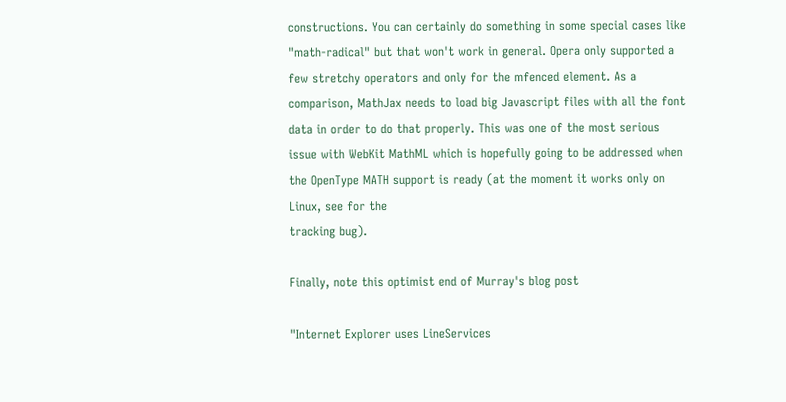constructions. You can certainly do something in some special cases like
"math-radical" but that won't work in general. Opera only supported a
few stretchy operators and only for the mfenced element. As a
comparison, MathJax needs to load big Javascript files with all the font
data in order to do that properly. This was one of the most serious
issue with WebKit MathML which is hopefully going to be addressed when
the OpenType MATH support is ready (at the moment it works only on
Linux, see for the
tracking bug).

Finally, note this optimist end of Murray's blog post

"Internet Explorer uses LineServices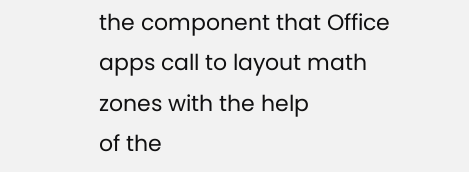the component that Office apps call to layout math zones with the help
of the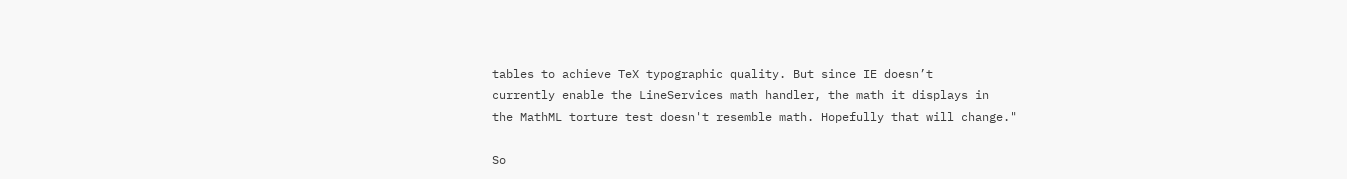tables to achieve TeX typographic quality. But since IE doesn’t
currently enable the LineServices math handler, the math it displays in
the MathML torture test doesn't resemble math. Hopefully that will change."

So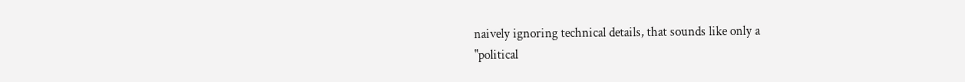naively ignoring technical details, that sounds like only a
"political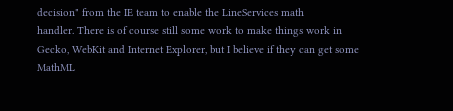decision" from the IE team to enable the LineServices math
handler. There is of course still some work to make things work in
Gecko, WebKit and Internet Explorer, but I believe if they can get some
MathML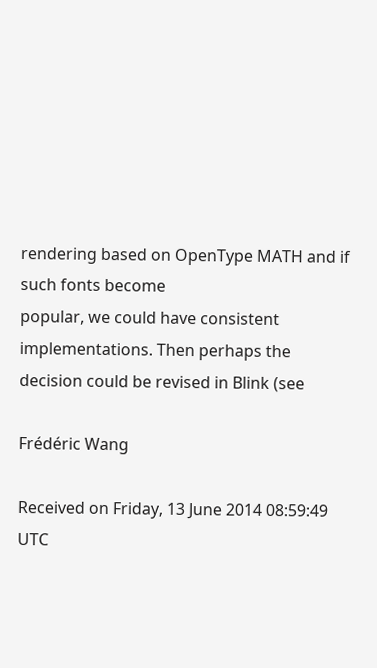rendering based on OpenType MATH and if such fonts become
popular, we could have consistent implementations. Then perhaps the
decision could be revised in Blink (see

Frédéric Wang

Received on Friday, 13 June 2014 08:59:49 UTC